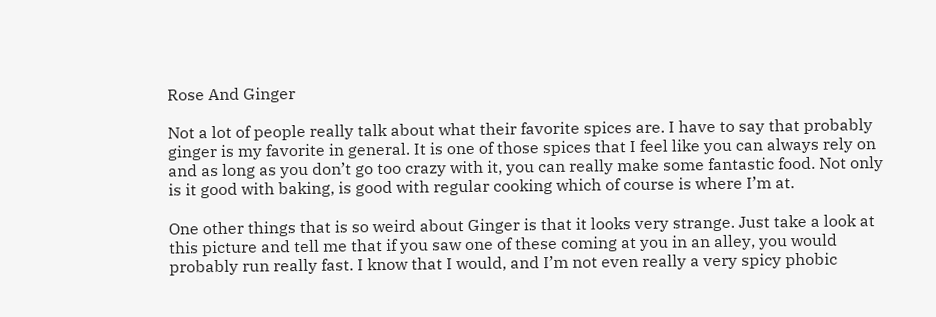Rose And Ginger

Not a lot of people really talk about what their favorite spices are. I have to say that probably ginger is my favorite in general. It is one of those spices that I feel like you can always rely on and as long as you don’t go too crazy with it, you can really make some fantastic food. Not only is it good with baking, is good with regular cooking which of course is where I’m at.

One other things that is so weird about Ginger is that it looks very strange. Just take a look at this picture and tell me that if you saw one of these coming at you in an alley, you would probably run really fast. I know that I would, and I’m not even really a very spicy phobic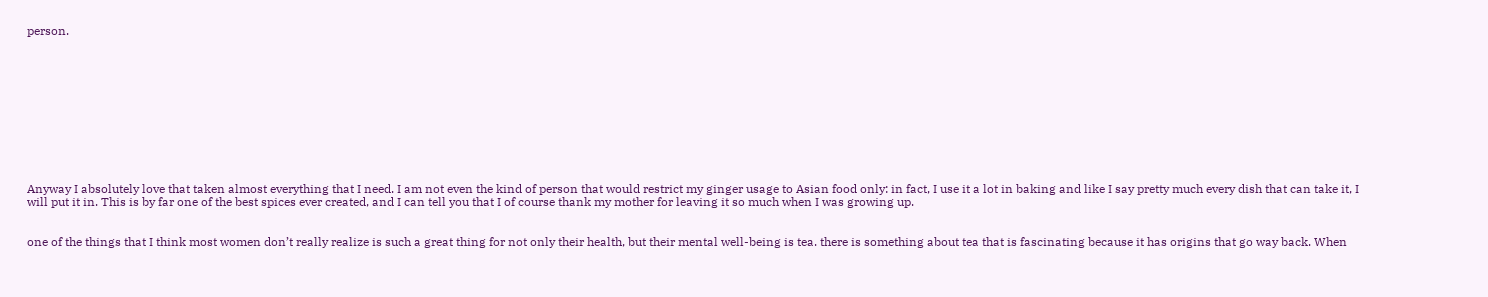person.











Anyway I absolutely love that taken almost everything that I need. I am not even the kind of person that would restrict my ginger usage to Asian food only: in fact, I use it a lot in baking and like I say pretty much every dish that can take it, I will put it in. This is by far one of the best spices ever created, and I can tell you that I of course thank my mother for leaving it so much when I was growing up.


one of the things that I think most women don’t really realize is such a great thing for not only their health, but their mental well-being is tea. there is something about tea that is fascinating because it has origins that go way back. When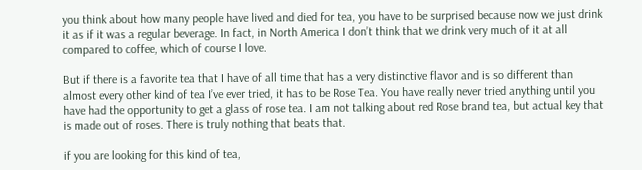you think about how many people have lived and died for tea, you have to be surprised because now we just drink it as if it was a regular beverage. In fact, in North America I don’t think that we drink very much of it at all compared to coffee, which of course I love.

But if there is a favorite tea that I have of all time that has a very distinctive flavor and is so different than almost every other kind of tea I’ve ever tried, it has to be Rose Tea. You have really never tried anything until you have had the opportunity to get a glass of rose tea. I am not talking about red Rose brand tea, but actual key that is made out of roses. There is truly nothing that beats that.

if you are looking for this kind of tea,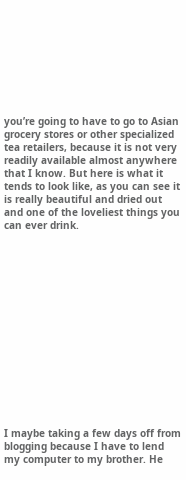you’re going to have to go to Asian grocery stores or other specialized tea retailers, because it is not very readily available almost anywhere that I know. But here is what it tends to look like, as you can see it is really beautiful and dried out and one of the loveliest things you can ever drink.















I maybe taking a few days off from blogging because I have to lend my computer to my brother. He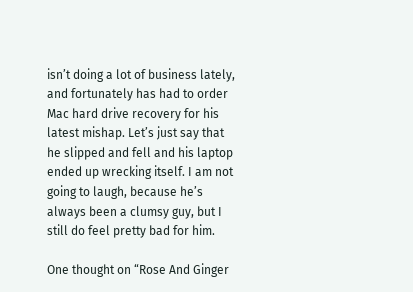isn’t doing a lot of business lately, and fortunately has had to order Mac hard drive recovery for his latest mishap. Let’s just say that he slipped and fell and his laptop ended up wrecking itself. I am not going to laugh, because he’s always been a clumsy guy, but I still do feel pretty bad for him.

One thought on “Rose And Ginger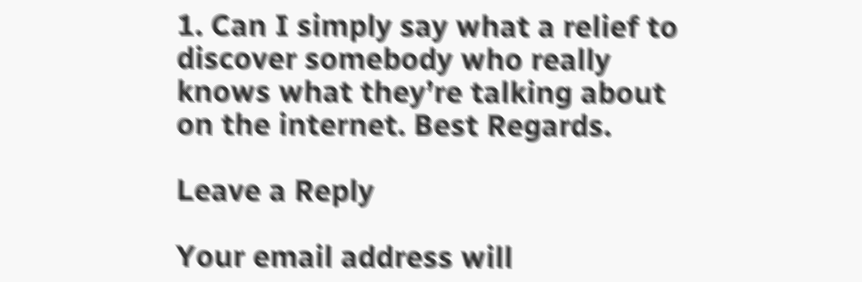1. Can I simply say what a relief to discover somebody who really knows what they’re talking about on the internet. Best Regards.

Leave a Reply

Your email address will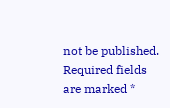not be published. Required fields are marked *